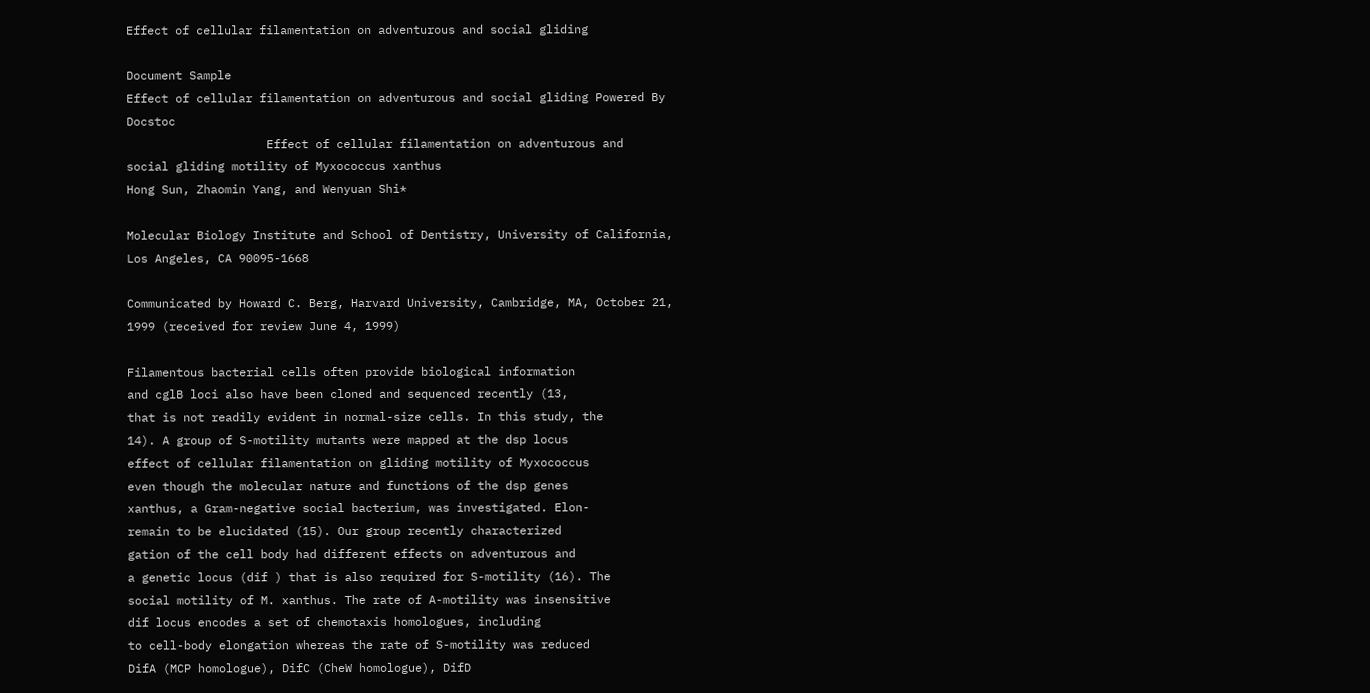Effect of cellular filamentation on adventurous and social gliding

Document Sample
Effect of cellular filamentation on adventurous and social gliding Powered By Docstoc
                    Effect of cellular filamentation on adventurous and
social gliding motility of Myxococcus xanthus
Hong Sun, Zhaomin Yang, and Wenyuan Shi*

Molecular Biology Institute and School of Dentistry, University of California, Los Angeles, CA 90095-1668

Communicated by Howard C. Berg, Harvard University, Cambridge, MA, October 21, 1999 (received for review June 4, 1999)

Filamentous bacterial cells often provide biological information                and cglB loci also have been cloned and sequenced recently (13,
that is not readily evident in normal-size cells. In this study, the            14). A group of S-motility mutants were mapped at the dsp locus
effect of cellular filamentation on gliding motility of Myxococcus               even though the molecular nature and functions of the dsp genes
xanthus, a Gram-negative social bacterium, was investigated. Elon-              remain to be elucidated (15). Our group recently characterized
gation of the cell body had different effects on adventurous and                a genetic locus (dif ) that is also required for S-motility (16). The
social motility of M. xanthus. The rate of A-motility was insensitive           dif locus encodes a set of chemotaxis homologues, including
to cell-body elongation whereas the rate of S-motility was reduced              DifA (MCP homologue), DifC (CheW homologue), DifD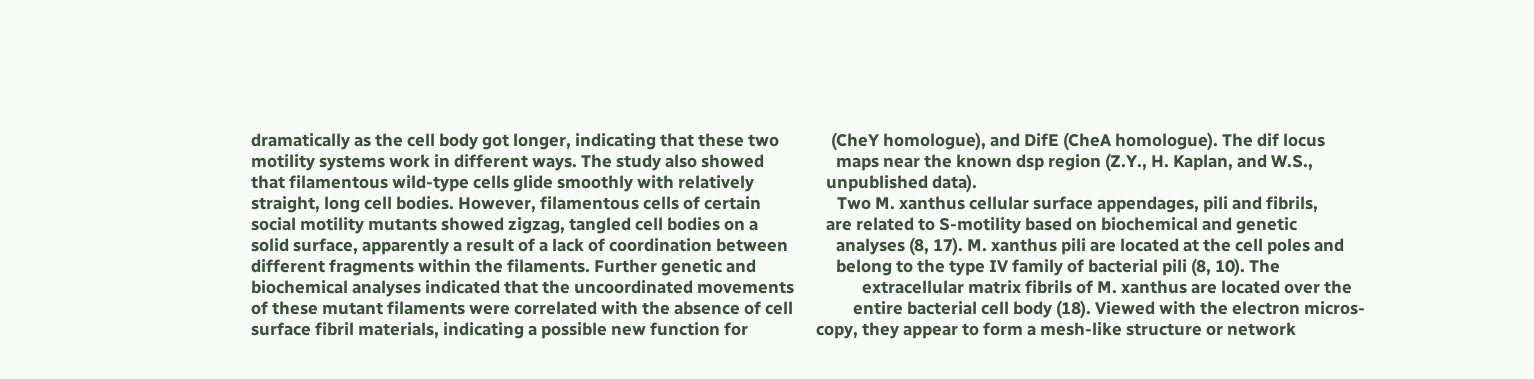dramatically as the cell body got longer, indicating that these two             (CheY homologue), and DifE (CheA homologue). The dif locus
motility systems work in different ways. The study also showed                  maps near the known dsp region (Z.Y., H. Kaplan, and W.S.,
that filamentous wild-type cells glide smoothly with relatively                  unpublished data).
straight, long cell bodies. However, filamentous cells of certain                   Two M. xanthus cellular surface appendages, pili and fibrils,
social motility mutants showed zigzag, tangled cell bodies on a                 are related to S-motility based on biochemical and genetic
solid surface, apparently a result of a lack of coordination between            analyses (8, 17). M. xanthus pili are located at the cell poles and
different fragments within the filaments. Further genetic and                    belong to the type IV family of bacterial pili (8, 10). The
biochemical analyses indicated that the uncoordinated movements                 extracellular matrix fibrils of M. xanthus are located over the
of these mutant filaments were correlated with the absence of cell               entire bacterial cell body (18). Viewed with the electron micros-
surface fibril materials, indicating a possible new function for                 copy, they appear to form a mesh-like structure or network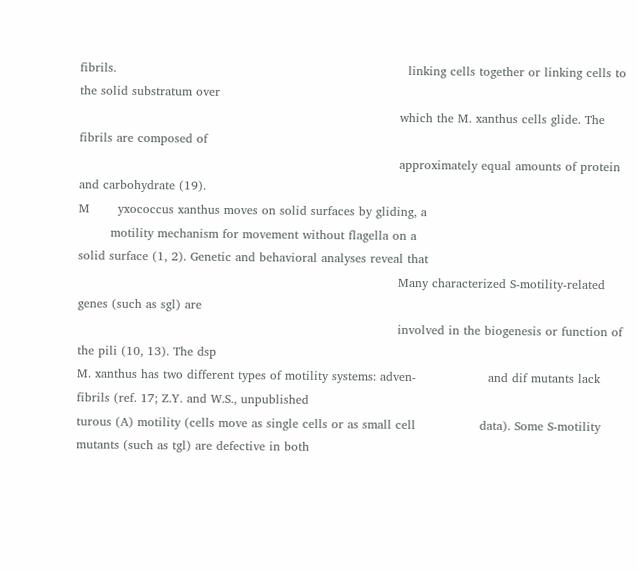fibrils.                                                                         linking cells together or linking cells to the solid substratum over
                                                                                which the M. xanthus cells glide. The fibrils are composed of
                                                                                approximately equal amounts of protein and carbohydrate (19).
M       yxococcus xanthus moves on solid surfaces by gliding, a
        motility mechanism for movement without flagella on a
solid surface (1, 2). Genetic and behavioral analyses reveal that
                                                                                Many characterized S-motility-related genes (such as sgl) are
                                                                                involved in the biogenesis or function of the pili (10, 13). The dsp
M. xanthus has two different types of motility systems: adven-                  and dif mutants lack fibrils (ref. 17; Z.Y. and W.S., unpublished
turous (A) motility (cells move as single cells or as small cell                data). Some S-motility mutants (such as tgl) are defective in both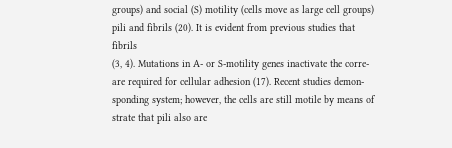groups) and social (S) motility (cells move as large cell groups)               pili and fibrils (20). It is evident from previous studies that fibrils
(3, 4). Mutations in A- or S-motility genes inactivate the corre-               are required for cellular adhesion (17). Recent studies demon-
sponding system; however, the cells are still motile by means of                strate that pili also are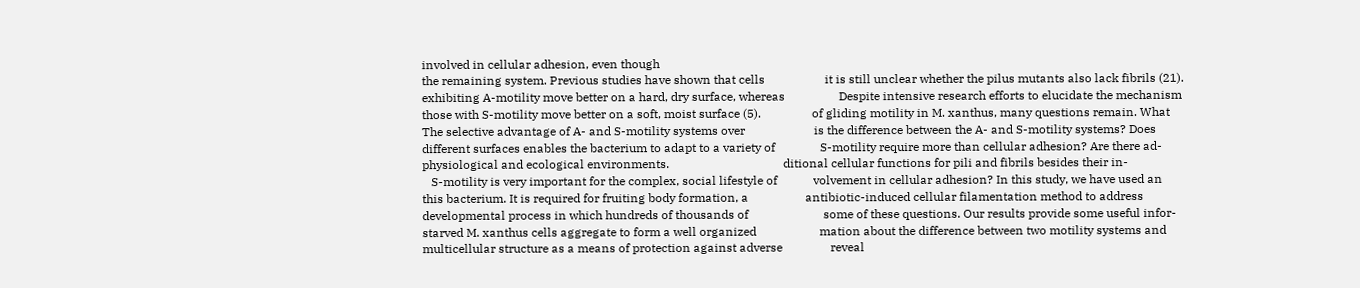involved in cellular adhesion, even though
the remaining system. Previous studies have shown that cells                    it is still unclear whether the pilus mutants also lack fibrils (21).
exhibiting A-motility move better on a hard, dry surface, whereas                  Despite intensive research efforts to elucidate the mechanism
those with S-motility move better on a soft, moist surface (5).                 of gliding motility in M. xanthus, many questions remain. What
The selective advantage of A- and S-motility systems over                       is the difference between the A- and S-motility systems? Does
different surfaces enables the bacterium to adapt to a variety of               S-motility require more than cellular adhesion? Are there ad-
physiological and ecological environments.                                      ditional cellular functions for pili and fibrils besides their in-
   S-motility is very important for the complex, social lifestyle of            volvement in cellular adhesion? In this study, we have used an
this bacterium. It is required for fruiting body formation, a                   antibiotic-induced cellular filamentation method to address
developmental process in which hundreds of thousands of                         some of these questions. Our results provide some useful infor-
starved M. xanthus cells aggregate to form a well organized                     mation about the difference between two motility systems and
multicellular structure as a means of protection against adverse                reveal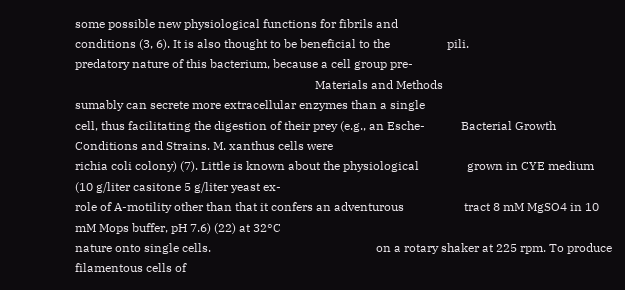some possible new physiological functions for fibrils and
conditions (3, 6). It is also thought to be beneficial to the                   pili.
predatory nature of this bacterium, because a cell group pre-
                                                                                Materials and Methods
sumably can secrete more extracellular enzymes than a single
cell, thus facilitating the digestion of their prey (e.g., an Esche-            Bacterial Growth Conditions and Strains. M. xanthus cells were
richia coli colony) (7). Little is known about the physiological                grown in CYE medium (10 g/liter casitone 5 g/liter yeast ex-
role of A-motility other than that it confers an adventurous                    tract 8 mM MgSO4 in 10 mM Mops buffer, pH 7.6) (22) at 32°C
nature onto single cells.                                                       on a rotary shaker at 225 rpm. To produce filamentous cells of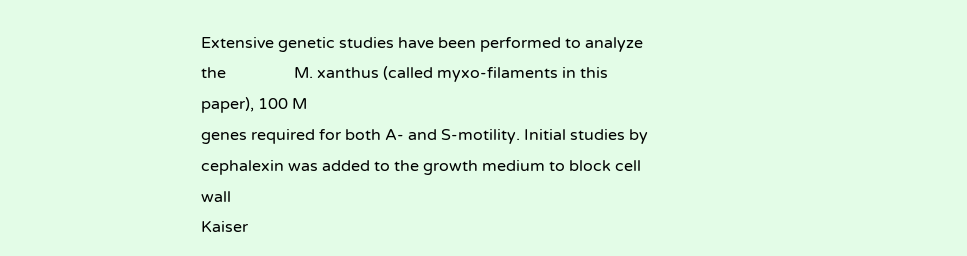Extensive genetic studies have been performed to analyze the                 M. xanthus (called myxo-filaments in this paper), 100 M
genes required for both A- and S-motility. Initial studies by                   cephalexin was added to the growth medium to block cell wall
Kaiser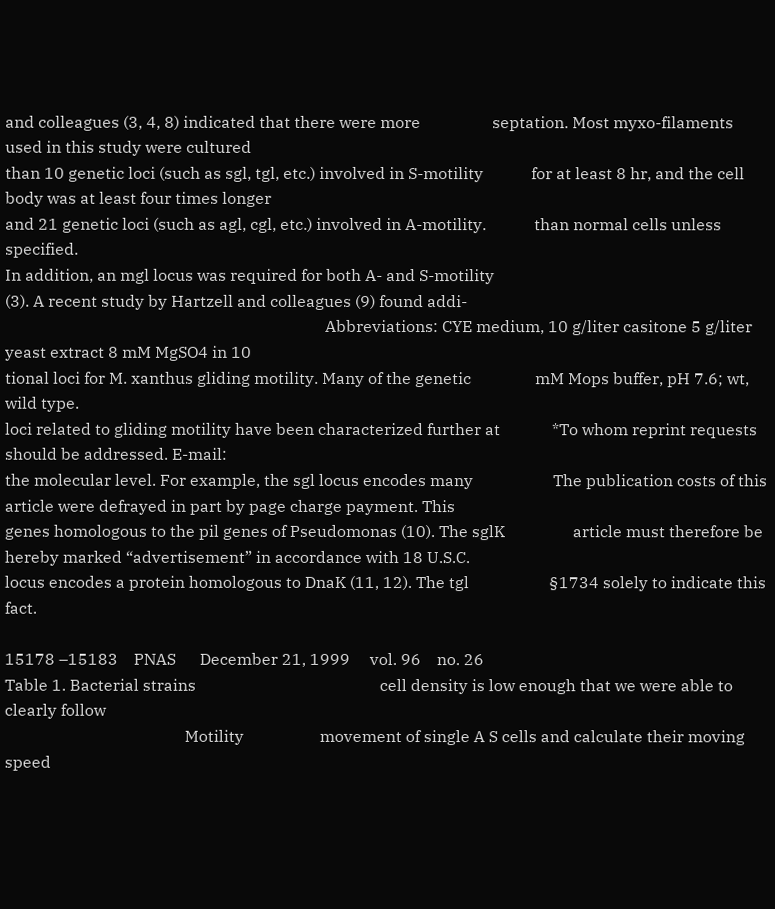and colleagues (3, 4, 8) indicated that there were more                  septation. Most myxo-filaments used in this study were cultured
than 10 genetic loci (such as sgl, tgl, etc.) involved in S-motility            for at least 8 hr, and the cell body was at least four times longer
and 21 genetic loci (such as agl, cgl, etc.) involved in A-motility.            than normal cells unless specified.
In addition, an mgl locus was required for both A- and S-motility
(3). A recent study by Hartzell and colleagues (9) found addi-
                                                                                Abbreviations: CYE medium, 10 g/liter casitone 5 g/liter yeast extract 8 mM MgSO4 in 10
tional loci for M. xanthus gliding motility. Many of the genetic                mM Mops buffer, pH 7.6; wt, wild type.
loci related to gliding motility have been characterized further at             *To whom reprint requests should be addressed. E-mail:
the molecular level. For example, the sgl locus encodes many                    The publication costs of this article were defrayed in part by page charge payment. This
genes homologous to the pil genes of Pseudomonas (10). The sglK                 article must therefore be hereby marked “advertisement” in accordance with 18 U.S.C.
locus encodes a protein homologous to DnaK (11, 12). The tgl                    §1734 solely to indicate this fact.

15178 –15183    PNAS      December 21, 1999     vol. 96    no. 26
Table 1. Bacterial strains                                              cell density is low enough that we were able to clearly follow
                                             Motility                   movement of single A S cells and calculate their moving speed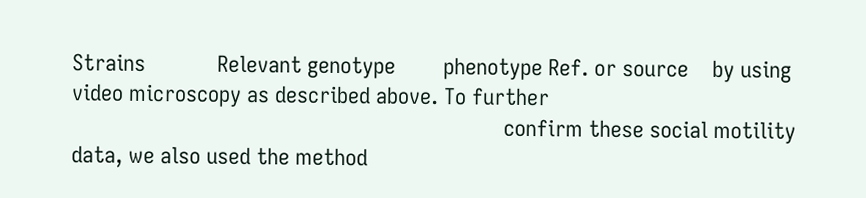Strains            Relevant genotype        phenotype Ref. or source    by using video microscopy as described above. To further
                                                                        confirm these social motility data, we also used the method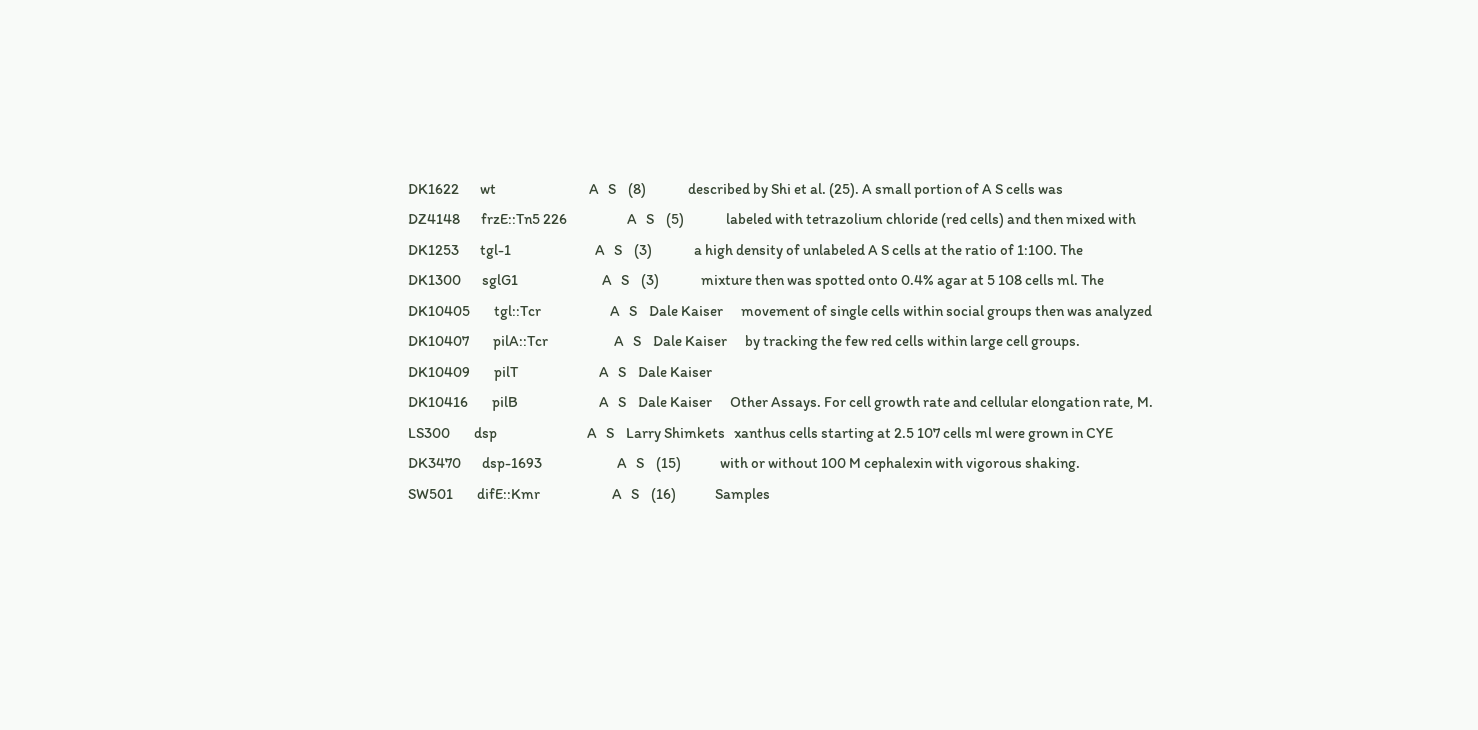DK1622       wt                               A   S    (8)              described by Shi et al. (25). A small portion of A S cells was
DZ4148       frzE::Tn5 226                    A   S    (5)              labeled with tetrazolium chloride (red cells) and then mixed with
DK1253       tgl-1                            A   S    (3)              a high density of unlabeled A S cells at the ratio of 1:100. The
DK1300       sglG1                            A   S    (3)              mixture then was spotted onto 0.4% agar at 5 108 cells ml. The
DK10405        tgl::Tcr                       A   S    Dale Kaiser      movement of single cells within social groups then was analyzed
DK10407        pilA::Tcr                      A   S    Dale Kaiser      by tracking the few red cells within large cell groups.
DK10409        pilT                           A   S    Dale Kaiser
DK10416        pilB                           A   S    Dale Kaiser      Other Assays. For cell growth rate and cellular elongation rate, M.
LS300        dsp                              A   S    Larry Shimkets   xanthus cells starting at 2.5 107 cells ml were grown in CYE
DK3470       dsp-1693                         A   S    (15)             with or without 100 M cephalexin with vigorous shaking.
SW501        difE::Kmr                        A   S    (16)             Samples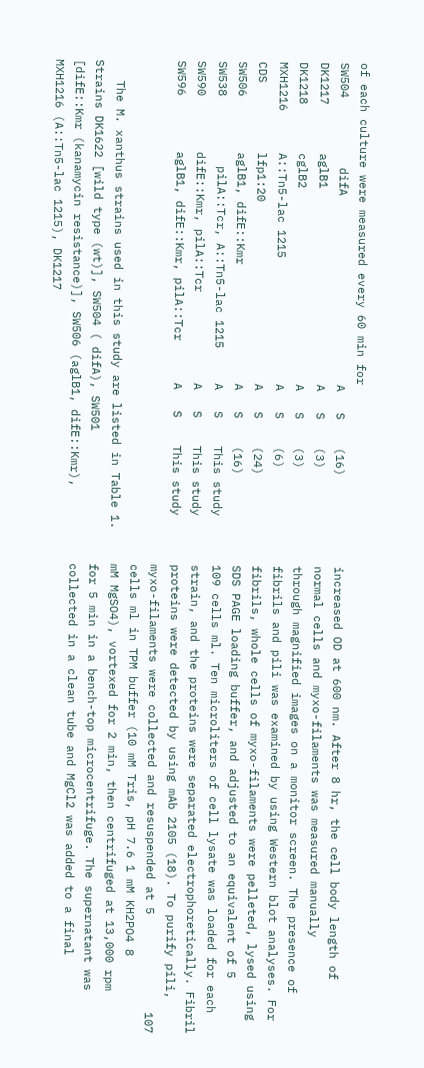of each culture were measured every 60 min for
SW504          difA                           A   S    (16)             increased OD at 600 nm. After 8 hr, the cell body length of
DK1217       aglB1                            A   S    (3)              normal cells and myxo-filaments was measured manually
DK1218       cglB2                            A   S    (3)              through magnified images on a monitor screen. The presence of
MXH1216      A::Tn5-lac 1215                  A   S    (6)              fibrils and pili was examined by using Western blot analyses. For
CDS          lfp1:20                          A   S    (24)             fibrils, whole cells of myxo-filaments were pelleted, lysed using
SW506        aglB1, difE::Kmr                 A   S    (16)             SDS PAGE loading buffer, and adjusted to an equivalent of 5
SW538          pilA::Tcr, A::Tn5-lac 1215     A   S    This study       109 cells ml. Ten microliters of cell lysate was loaded for each
SW590        difE::Kmr, pilA::Tcr             A   S    This study       strain, and the proteins were separated electrophoretically. Fibril
SW596        aglB1, difE::Kmr, pilA::Tcr      A   S    This study       proteins were detected by using mAb 2105 (18). To purify pili,
                                                                        myxo-filaments were collected and resuspended at 5              107
                                                                        cells ml in TPM buffer (10 mM Tris, pH 7.6 1 mM KH2PO4 8
   The M. xanthus strains used in this study are listed in Table 1.     mM MgSO4), vortexed for 2 min, then centrifuged at 13,000 rpm
Strains DK1622 [wild type (wt)], SW504 ( difA), SW501                   for 5 min in a bench-top microcentrifuge. The supernatant was
[difE::Kmr (kanamycin resistance)], SW506 (aglB1, difE::Kmr),           collected in a clean tube and MgCl2 was added to a final
MXH1216 (A::Tn5-lac 1215), DK1217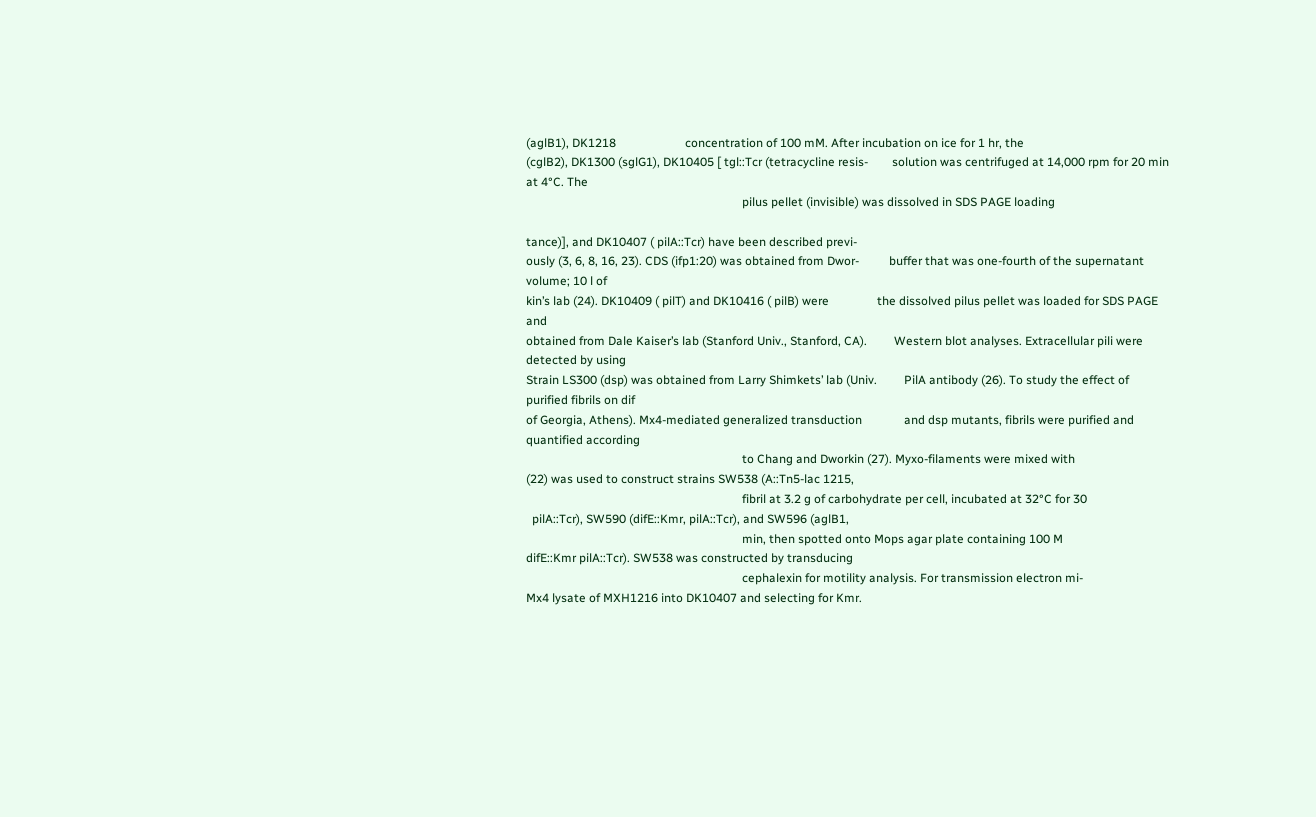(aglB1), DK1218                       concentration of 100 mM. After incubation on ice for 1 hr, the
(cglB2), DK1300 (sglG1), DK10405 [ tgl::Tcr (tetracycline resis-        solution was centrifuged at 14,000 rpm for 20 min at 4°C. The
                                                                        pilus pellet (invisible) was dissolved in SDS PAGE loading

tance)], and DK10407 ( pilA::Tcr) have been described previ-
ously (3, 6, 8, 16, 23). CDS (ifp1:20) was obtained from Dwor-          buffer that was one-fourth of the supernatant volume; 10 l of
kin’s lab (24). DK10409 ( pilT) and DK10416 ( pilB) were                the dissolved pilus pellet was loaded for SDS PAGE and
obtained from Dale Kaiser’s lab (Stanford Univ., Stanford, CA).         Western blot analyses. Extracellular pili were detected by using
Strain LS300 (dsp) was obtained from Larry Shimkets’ lab (Univ.         PilA antibody (26). To study the effect of purified fibrils on dif
of Georgia, Athens). Mx4-mediated generalized transduction              and dsp mutants, fibrils were purified and quantified according
                                                                        to Chang and Dworkin (27). Myxo-filaments were mixed with
(22) was used to construct strains SW538 (A::Tn5-lac 1215,
                                                                        fibril at 3.2 g of carbohydrate per cell, incubated at 32°C for 30
  pilA::Tcr), SW590 (difE::Kmr, pilA::Tcr), and SW596 (aglB1,
                                                                        min, then spotted onto Mops agar plate containing 100 M
difE::Kmr pilA::Tcr). SW538 was constructed by transducing
                                                                        cephalexin for motility analysis. For transmission electron mi-
Mx4 lysate of MXH1216 into DK10407 and selecting for Kmr.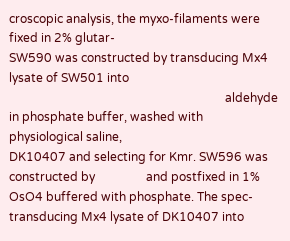croscopic analysis, the myxo-filaments were fixed in 2% glutar-
SW590 was constructed by transducing Mx4 lysate of SW501 into
                                                                        aldehyde in phosphate buffer, washed with physiological saline,
DK10407 and selecting for Kmr. SW596 was constructed by                 and postfixed in 1% OsO4 buffered with phosphate. The spec-
transducing Mx4 lysate of DK10407 into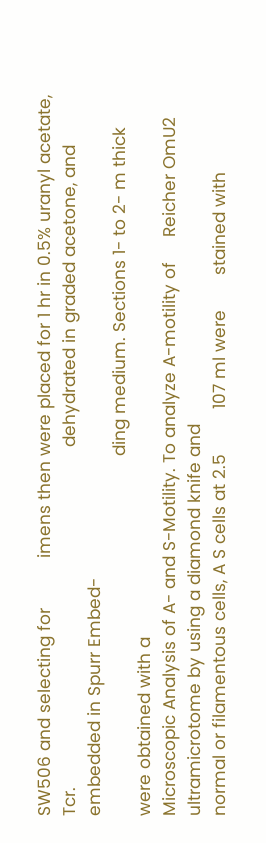SW506 and selecting for          imens then were placed for 1 hr in 0.5% uranyl acetate,
Tcr.                                                                    dehydrated in graded acetone, and embedded in Spurr Embed-
                                                                        ding medium. Sections 1- to 2- m thick were obtained with a
Microscopic Analysis of A- and S-Motility. To analyze A-motility of     Reicher OmU2 ultramicrotome by using a diamond knife and
normal or filamentous cells, A S cells at 2.5         107 ml were       stained with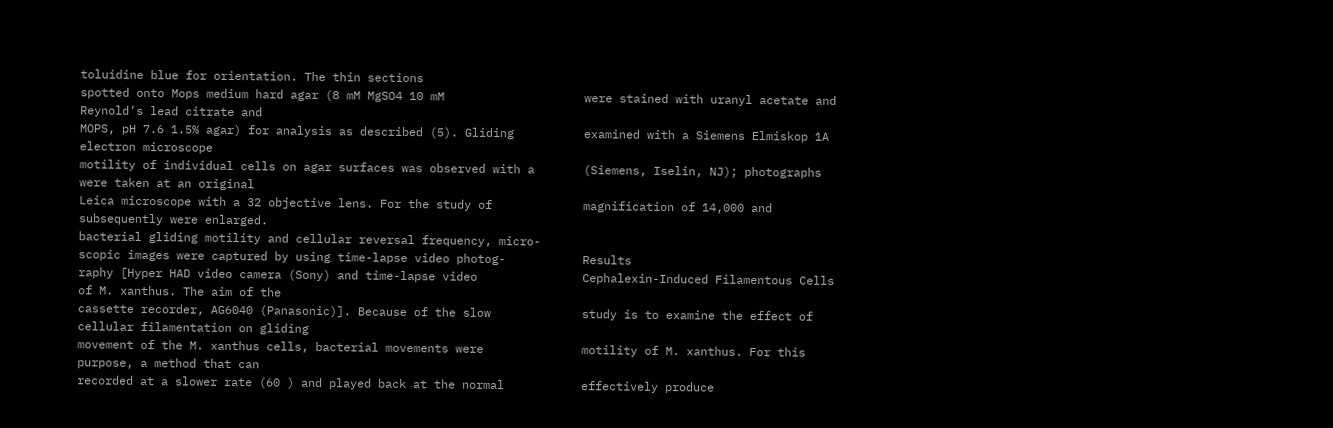toluidine blue for orientation. The thin sections
spotted onto Mops medium hard agar (8 mM MgSO4 10 mM                    were stained with uranyl acetate and Reynold’s lead citrate and
MOPS, pH 7.6 1.5% agar) for analysis as described (5). Gliding          examined with a Siemens Elmiskop 1A electron microscope
motility of individual cells on agar surfaces was observed with a       (Siemens, Iselin, NJ); photographs were taken at an original
Leica microscope with a 32 objective lens. For the study of             magnification of 14,000 and subsequently were enlarged.
bacterial gliding motility and cellular reversal frequency, micro-
scopic images were captured by using time-lapse video photog-           Results
raphy [Hyper HAD video camera (Sony) and time-lapse video               Cephalexin-Induced Filamentous Cells of M. xanthus. The aim of the
cassette recorder, AG6040 (Panasonic)]. Because of the slow             study is to examine the effect of cellular filamentation on gliding
movement of the M. xanthus cells, bacterial movements were              motility of M. xanthus. For this purpose, a method that can
recorded at a slower rate (60 ) and played back at the normal           effectively produce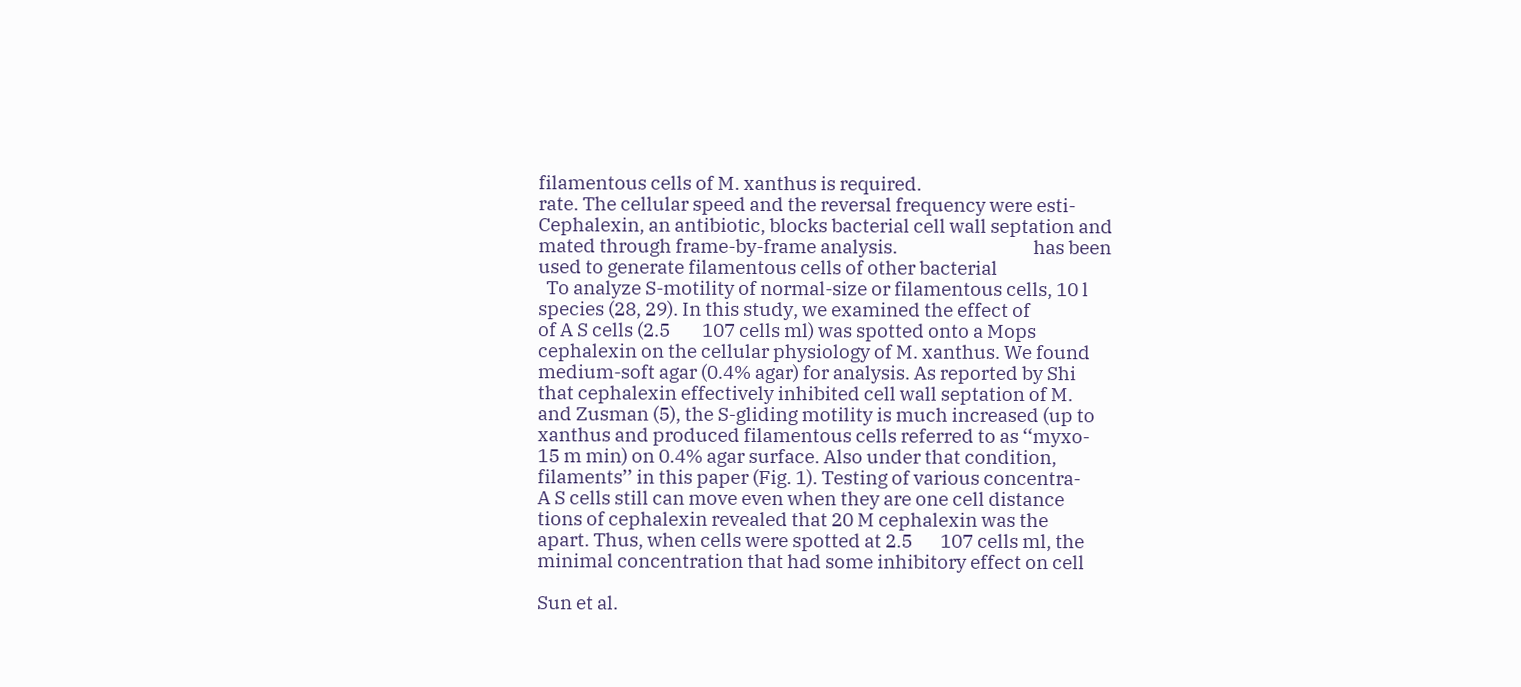filamentous cells of M. xanthus is required.
rate. The cellular speed and the reversal frequency were esti-          Cephalexin, an antibiotic, blocks bacterial cell wall septation and
mated through frame-by-frame analysis.                                  has been used to generate filamentous cells of other bacterial
  To analyze S-motility of normal-size or filamentous cells, 10 l       species (28, 29). In this study, we examined the effect of
of A S cells (2.5        107 cells ml) was spotted onto a Mops          cephalexin on the cellular physiology of M. xanthus. We found
medium-soft agar (0.4% agar) for analysis. As reported by Shi           that cephalexin effectively inhibited cell wall septation of M.
and Zusman (5), the S-gliding motility is much increased (up to         xanthus and produced filamentous cells referred to as ‘‘myxo-
15 m min) on 0.4% agar surface. Also under that condition,              filaments’’ in this paper (Fig. 1). Testing of various concentra-
A S cells still can move even when they are one cell distance           tions of cephalexin revealed that 20 M cephalexin was the
apart. Thus, when cells were spotted at 2.5       107 cells ml, the     minimal concentration that had some inhibitory effect on cell

Sun et al.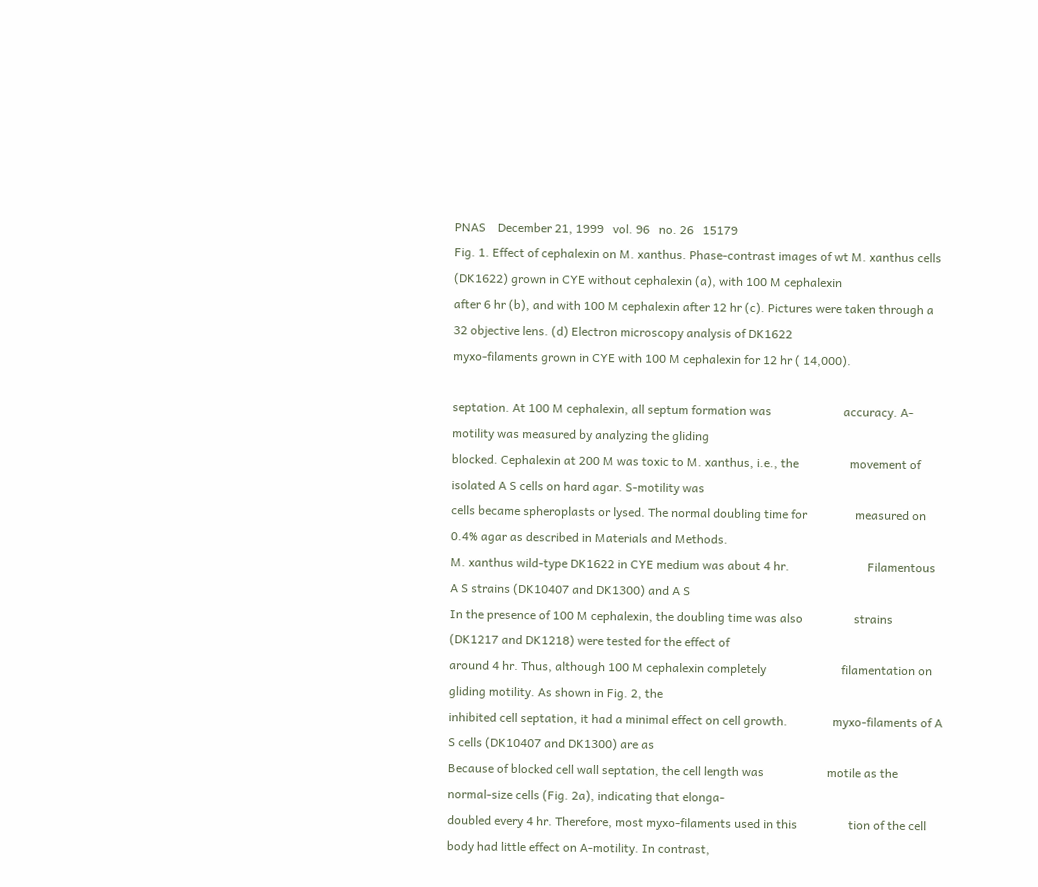PNAS    December 21, 1999   vol. 96   no. 26   15179
Fig. 1. Effect of cephalexin on M. xanthus. Phase-contrast images of wt M. xanthus cells (DK1622) grown in CYE without cephalexin (a), with 100 M cephalexin
after 6 hr (b), and with 100 M cephalexin after 12 hr (c). Pictures were taken through a 32 objective lens. (d) Electron microscopy analysis of DK1622
myxo-filaments grown in CYE with 100 M cephalexin for 12 hr ( 14,000).

septation. At 100 M cephalexin, all septum formation was                        accuracy. A-motility was measured by analyzing the gliding
blocked. Cephalexin at 200 M was toxic to M. xanthus, i.e., the                 movement of isolated A S cells on hard agar. S-motility was
cells became spheroplasts or lysed. The normal doubling time for                measured on 0.4% agar as described in Materials and Methods.
M. xanthus wild-type DK1622 in CYE medium was about 4 hr.                          Filamentous A S strains (DK10407 and DK1300) and A S
In the presence of 100 M cephalexin, the doubling time was also                 strains (DK1217 and DK1218) were tested for the effect of
around 4 hr. Thus, although 100 M cephalexin completely                         filamentation on gliding motility. As shown in Fig. 2, the
inhibited cell septation, it had a minimal effect on cell growth.               myxo-filaments of A S cells (DK10407 and DK1300) are as
Because of blocked cell wall septation, the cell length was                     motile as the normal-size cells (Fig. 2a), indicating that elonga-
doubled every 4 hr. Therefore, most myxo-filaments used in this                 tion of the cell body had little effect on A-motility. In contrast,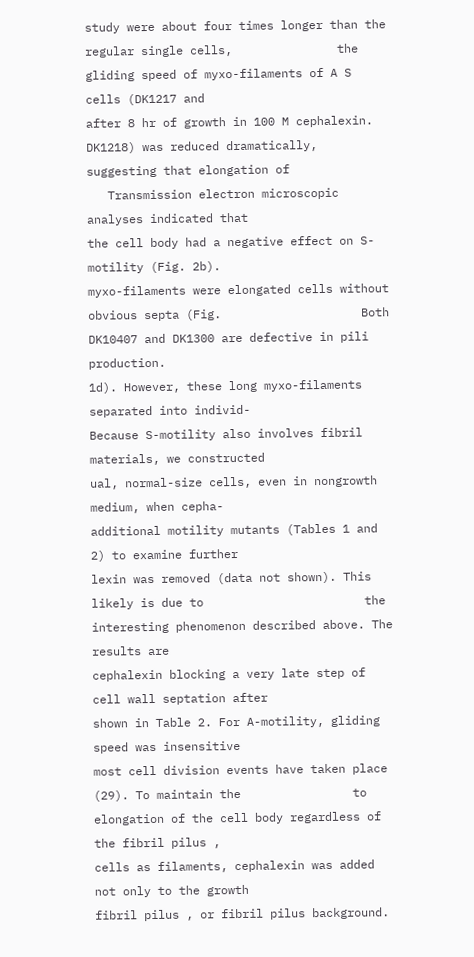study were about four times longer than the regular single cells,               the gliding speed of myxo-filaments of A S cells (DK1217 and
after 8 hr of growth in 100 M cephalexin.                                       DK1218) was reduced dramatically, suggesting that elongation of
   Transmission electron microscopic analyses indicated that                    the cell body had a negative effect on S-motility (Fig. 2b).
myxo-filaments were elongated cells without obvious septa (Fig.                    Both DK10407 and DK1300 are defective in pili production.
1d). However, these long myxo-filaments separated into individ-                 Because S-motility also involves fibril materials, we constructed
ual, normal-size cells, even in nongrowth medium, when cepha-                   additional motility mutants (Tables 1 and 2) to examine further
lexin was removed (data not shown). This likely is due to                       the interesting phenomenon described above. The results are
cephalexin blocking a very late step of cell wall septation after               shown in Table 2. For A-motility, gliding speed was insensitive
most cell division events have taken place (29). To maintain the                to elongation of the cell body regardless of the fibril pilus ,
cells as filaments, cephalexin was added not only to the growth                 fibril pilus , or fibril pilus background.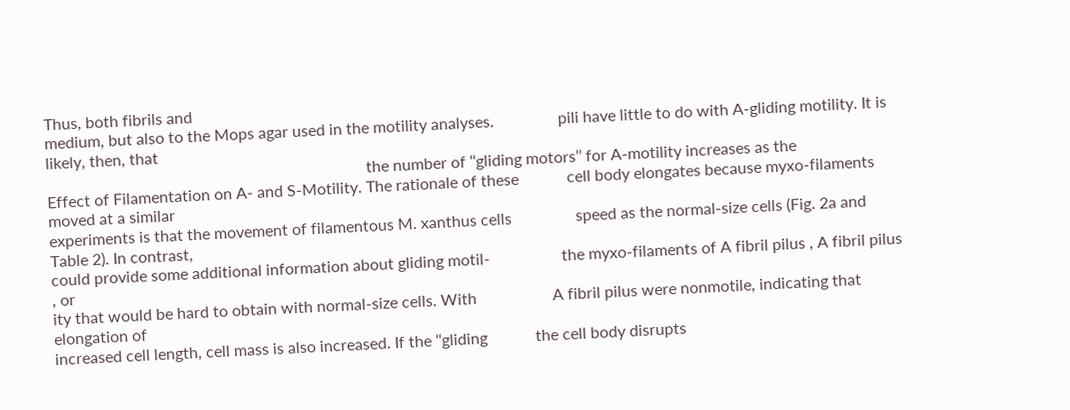Thus, both fibrils and
medium, but also to the Mops agar used in the motility analyses.                pili have little to do with A-gliding motility. It is likely, then, that
                                                                                the number of ‘‘gliding motors’’ for A-motility increases as the
Effect of Filamentation on A- and S-Motility. The rationale of these            cell body elongates because myxo-filaments moved at a similar
experiments is that the movement of filamentous M. xanthus cells                speed as the normal-size cells (Fig. 2a and Table 2). In contrast,
could provide some additional information about gliding motil-                  the myxo-filaments of A fibril pilus , A fibril pilus , or
ity that would be hard to obtain with normal-size cells. With                   A fibril pilus were nonmotile, indicating that elongation of
increased cell length, cell mass is also increased. If the ‘‘gliding            the cell body disrupts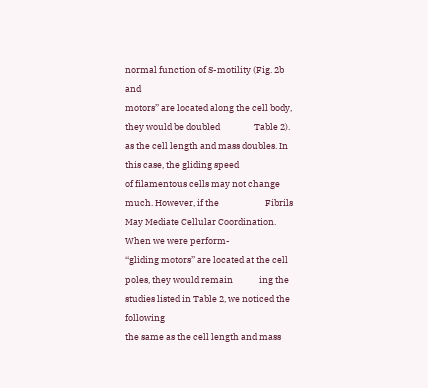normal function of S-motility (Fig. 2b and
motors’’ are located along the cell body, they would be doubled                 Table 2).
as the cell length and mass doubles. In this case, the gliding speed
of filamentous cells may not change much. However, if the                       Fibrils May Mediate Cellular Coordination. When we were perform-
‘‘gliding motors’’ are located at the cell poles, they would remain             ing the studies listed in Table 2, we noticed the following
the same as the cell length and mass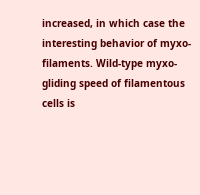increased, in which case the               interesting behavior of myxo-filaments. Wild-type myxo-
gliding speed of filamentous cells is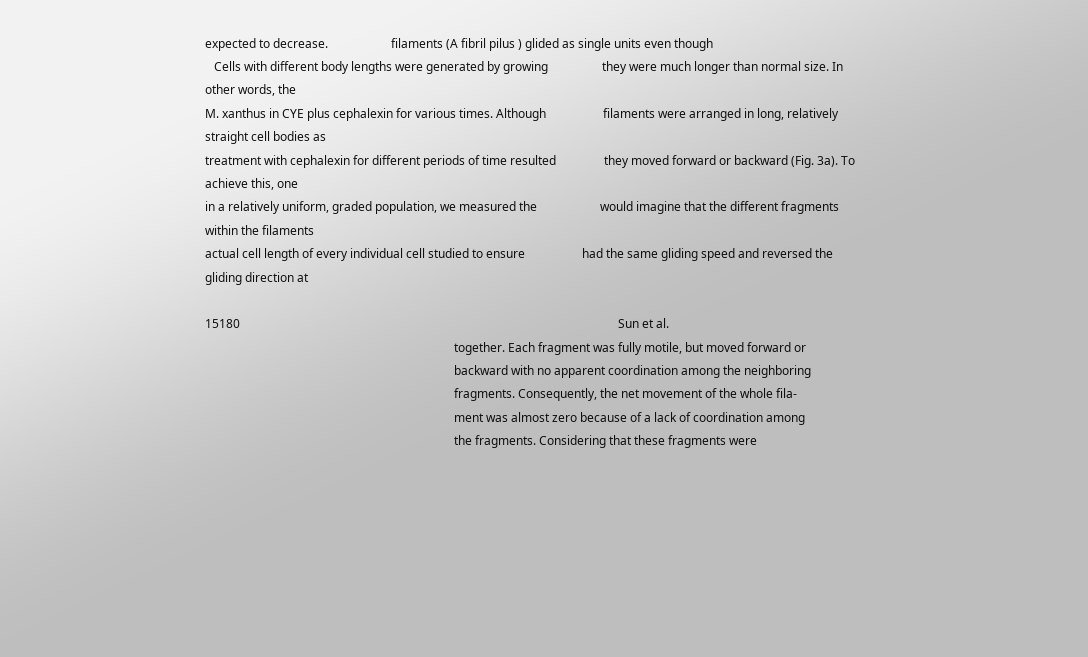expected to decrease.                     filaments (A fibril pilus ) glided as single units even though
   Cells with different body lengths were generated by growing                  they were much longer than normal size. In other words, the
M. xanthus in CYE plus cephalexin for various times. Although                   filaments were arranged in long, relatively straight cell bodies as
treatment with cephalexin for different periods of time resulted                they moved forward or backward (Fig. 3a). To achieve this, one
in a relatively uniform, graded population, we measured the                     would imagine that the different fragments within the filaments
actual cell length of every individual cell studied to ensure                   had the same gliding speed and reversed the gliding direction at

15180                                                                                                                              Sun et al.
                                                                                   together. Each fragment was fully motile, but moved forward or
                                                                                   backward with no apparent coordination among the neighboring
                                                                                   fragments. Consequently, the net movement of the whole fila-
                                                                                   ment was almost zero because of a lack of coordination among
                                                                                   the fragments. Considering that these fragments were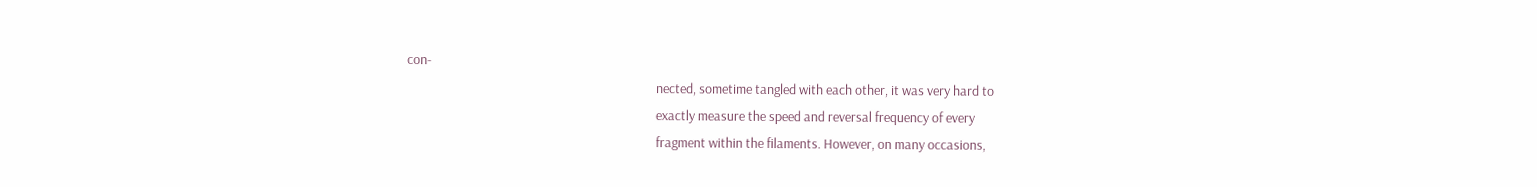con-
                                                                                   nected, sometime tangled with each other, it was very hard to
                                                                                   exactly measure the speed and reversal frequency of every
                                                                                   fragment within the filaments. However, on many occasions,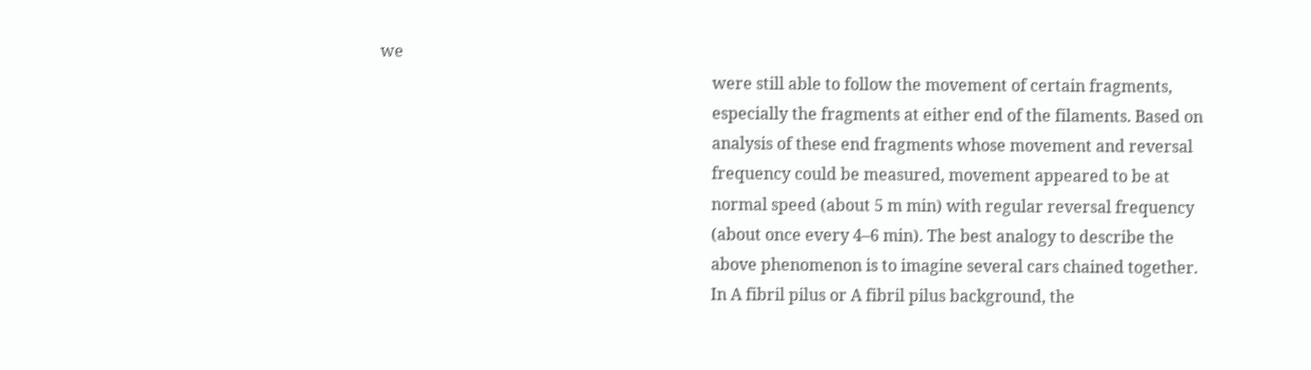we
                                                                                   were still able to follow the movement of certain fragments,
                                                                                   especially the fragments at either end of the filaments. Based on
                                                                                   analysis of these end fragments whose movement and reversal
                                                                                   frequency could be measured, movement appeared to be at
                                                                                   normal speed (about 5 m min) with regular reversal frequency
                                                                                   (about once every 4–6 min). The best analogy to describe the
                                                                                   above phenomenon is to imagine several cars chained together.
                                                                                   In A fibril pilus or A fibril pilus background, the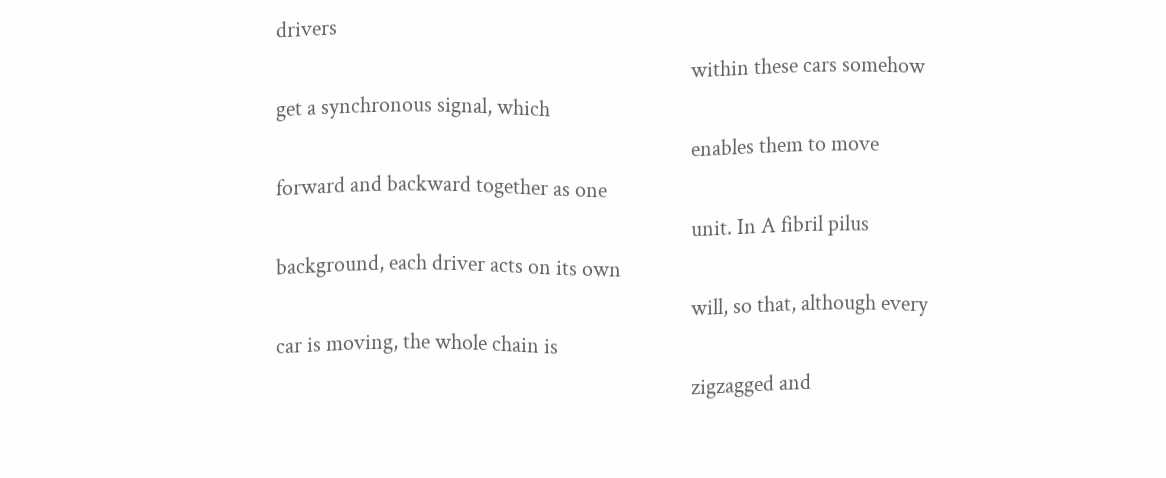drivers
                                                                                   within these cars somehow get a synchronous signal, which
                                                                                   enables them to move forward and backward together as one
                                                                                   unit. In A fibril pilus background, each driver acts on its own
                                                                                   will, so that, although every car is moving, the whole chain is
                                                                                   zigzagged and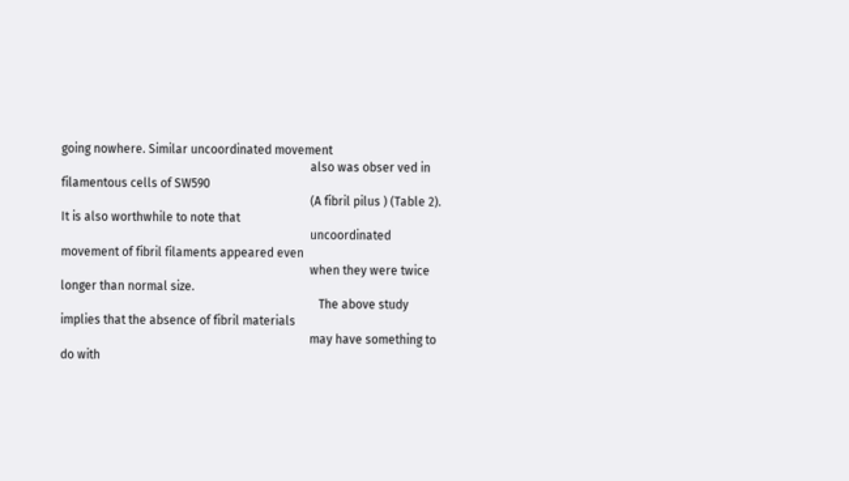going nowhere. Similar uncoordinated movement
                                                                                   also was obser ved in filamentous cells of SW590
                                                                                   (A fibril pilus ) (Table 2). It is also worthwhile to note that
                                                                                   uncoordinated movement of fibril filaments appeared even
                                                                                   when they were twice longer than normal size.
                                                                                      The above study implies that the absence of fibril materials
                                                                                   may have something to do with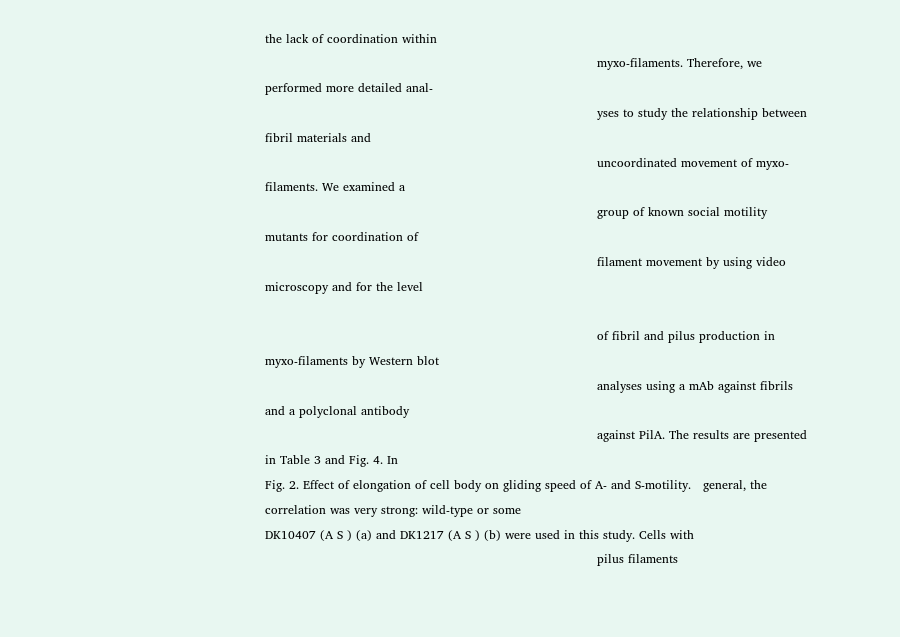the lack of coordination within
                                                                                   myxo-filaments. Therefore, we performed more detailed anal-
                                                                                   yses to study the relationship between fibril materials and
                                                                                   uncoordinated movement of myxo-filaments. We examined a
                                                                                   group of known social motility mutants for coordination of
                                                                                   filament movement by using video microscopy and for the level

                                                                                   of fibril and pilus production in myxo-filaments by Western blot
                                                                                   analyses using a mAb against fibrils and a polyclonal antibody
                                                                                   against PilA. The results are presented in Table 3 and Fig. 4. In
Fig. 2. Effect of elongation of cell body on gliding speed of A- and S-motility.   general, the correlation was very strong: wild-type or some
DK10407 (A S ) (a) and DK1217 (A S ) (b) were used in this study. Cells with
                                                                                   pilus filaments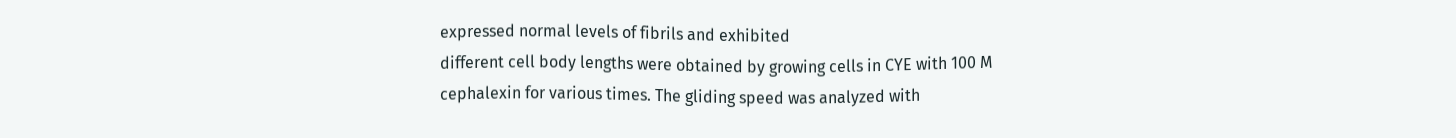expressed normal levels of fibrils and exhibited
different cell body lengths were obtained by growing cells in CYE with 100 M
cephalexin for various times. The gliding speed was analyzed with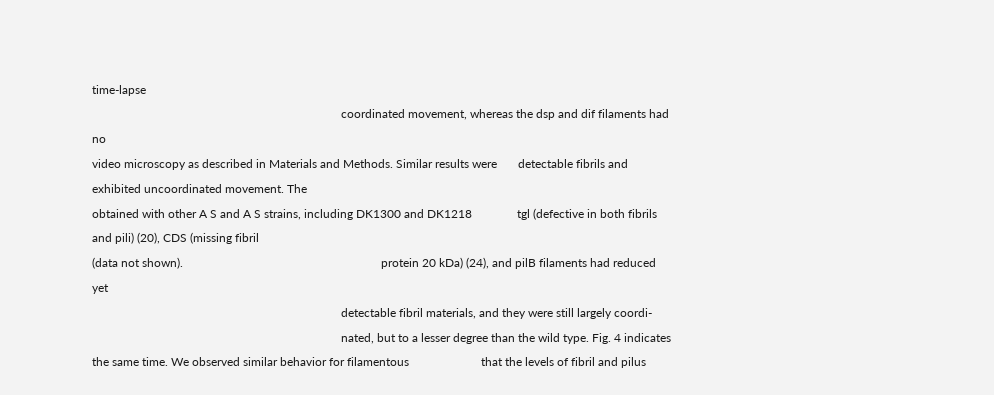time-lapse
                                                                                   coordinated movement, whereas the dsp and dif filaments had no
video microscopy as described in Materials and Methods. Similar results were       detectable fibrils and exhibited uncoordinated movement. The
obtained with other A S and A S strains, including DK1300 and DK1218               tgl (defective in both fibrils and pili) (20), CDS (missing fibril
(data not shown).                                                                  protein 20 kDa) (24), and pilB filaments had reduced yet
                                                                                   detectable fibril materials, and they were still largely coordi-
                                                                                   nated, but to a lesser degree than the wild type. Fig. 4 indicates
the same time. We observed similar behavior for filamentous                        that the levels of fibril and pilus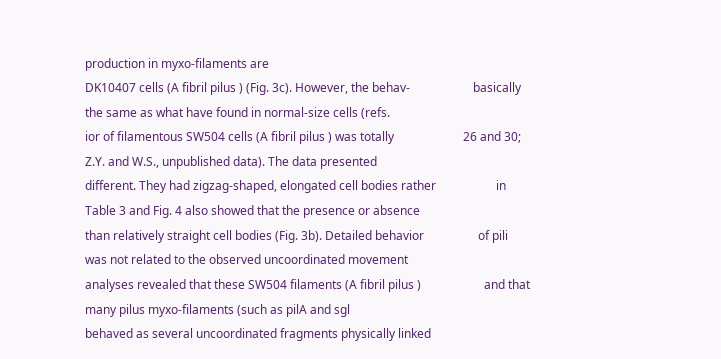production in myxo-filaments are
DK10407 cells (A fibril pilus ) (Fig. 3c). However, the behav-                     basically the same as what have found in normal-size cells (refs.
ior of filamentous SW504 cells (A fibril pilus ) was totally                       26 and 30; Z.Y. and W.S., unpublished data). The data presented
different. They had zigzag-shaped, elongated cell bodies rather                    in Table 3 and Fig. 4 also showed that the presence or absence
than relatively straight cell bodies (Fig. 3b). Detailed behavior                  of pili was not related to the observed uncoordinated movement
analyses revealed that these SW504 filaments (A fibril pilus )                     and that many pilus myxo-filaments (such as pilA and sgl
behaved as several uncoordinated fragments physically linked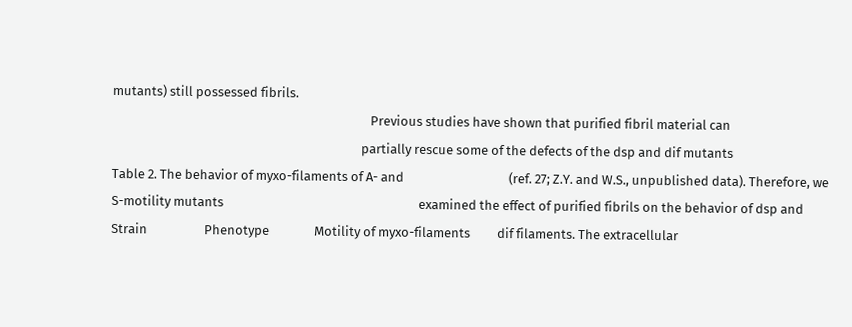mutants) still possessed fibrils.
                                                                                      Previous studies have shown that purified fibril material can
                                                                                   partially rescue some of the defects of the dsp and dif mutants
Table 2. The behavior of myxo-filaments of A- and                                   (ref. 27; Z.Y. and W.S., unpublished data). Therefore, we
S-motility mutants                                                                 examined the effect of purified fibrils on the behavior of dsp and
Strain                   Phenotype               Motility of myxo-filaments         dif filaments. The extracellular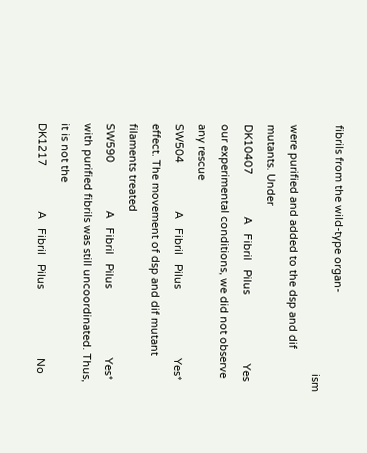fibrils from the wild-type organ-
                                                                                   ism were purified and added to the dsp and dif mutants. Under
DK10407              A   Fibril   Pilus                       Yes                  our experimental conditions, we did not observe any rescue
SW504                A   Fibril   Pilus                       Yes*                 effect. The movement of dsp and dif mutant filaments treated
SW590                A   Fibril   Pilus                       Yes*                 with purified fibrils was still uncoordinated. Thus, it is not the
DK1217               A   Fibril   Pilus                       No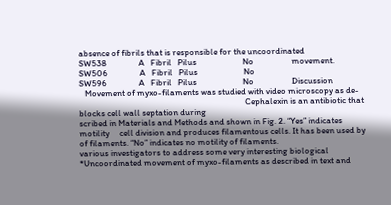absence of fibrils that is responsible for the uncoordinated
SW538                A   Fibril   Pilus                       No                   movement.
SW506                A   Fibril   Pilus                       No
SW596                A   Fibril   Pilus                       No                   Discussion
   Movement of myxo-filaments was studied with video microscopy as de-
                                                                                   Cephalexin is an antibiotic that blocks cell wall septation during
scribed in Materials and Methods and shown in Fig. 2. “Yes” indicates motility     cell division and produces filamentous cells. It has been used by
of filaments. “No” indicates no motility of filaments.                               various investigators to address some very interesting biological
*Uncoordinated movement of myxo-filaments as described in text and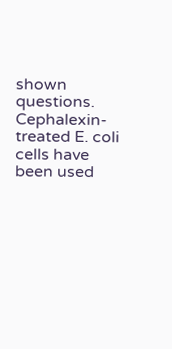shown            questions. Cephalexin-treated E. coli cells have been used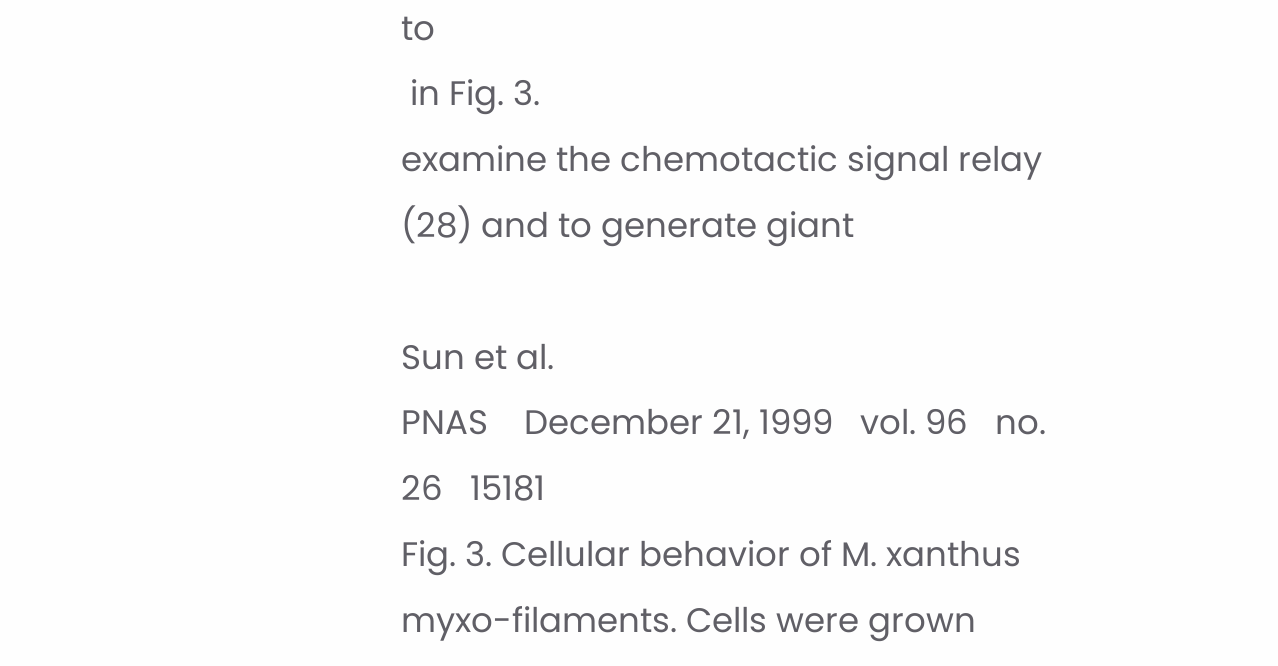to
 in Fig. 3.                                                                        examine the chemotactic signal relay (28) and to generate giant

Sun et al.                                                                                         PNAS    December 21, 1999   vol. 96   no. 26   15181
Fig. 3. Cellular behavior of M. xanthus myxo-filaments. Cells were grown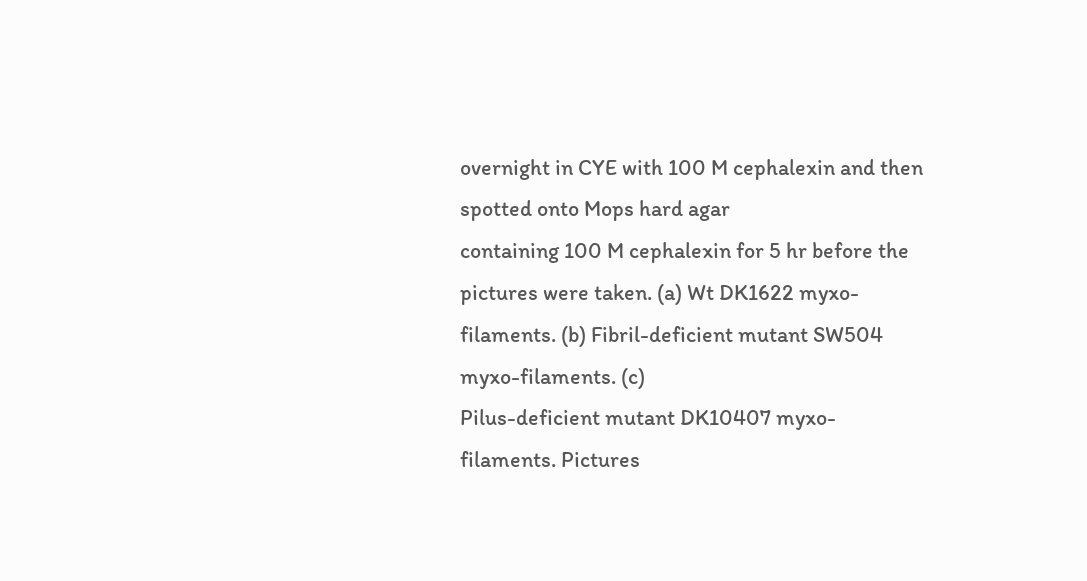overnight in CYE with 100 M cephalexin and then spotted onto Mops hard agar
containing 100 M cephalexin for 5 hr before the pictures were taken. (a) Wt DK1622 myxo-filaments. (b) Fibril-deficient mutant SW504 myxo-filaments. (c)
Pilus-deficient mutant DK10407 myxo-filaments. Pictures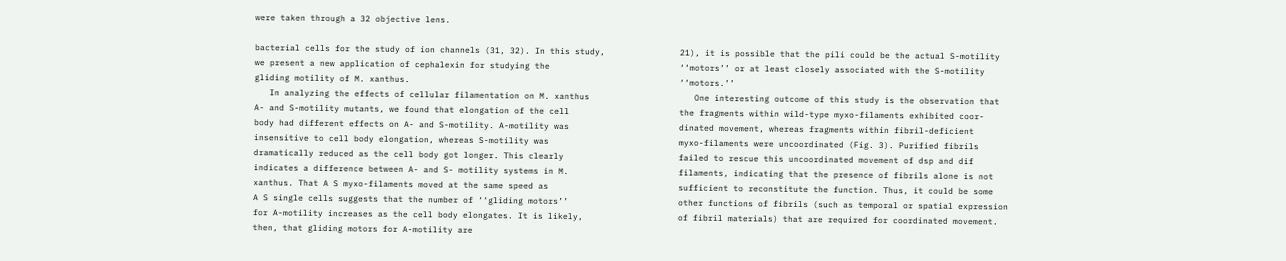were taken through a 32 objective lens.

bacterial cells for the study of ion channels (31, 32). In this study,               21), it is possible that the pili could be the actual S-motility
we present a new application of cephalexin for studying the                          ‘‘motors’’ or at least closely associated with the S-motility
gliding motility of M. xanthus.                                                      ‘‘motors.’’
   In analyzing the effects of cellular filamentation on M. xanthus                     One interesting outcome of this study is the observation that
A- and S-motility mutants, we found that elongation of the cell                      the fragments within wild-type myxo-filaments exhibited coor-
body had different effects on A- and S-motility. A-motility was                      dinated movement, whereas fragments within fibril-deficient
insensitive to cell body elongation, whereas S-motility was                          myxo-filaments were uncoordinated (Fig. 3). Purified fibrils
dramatically reduced as the cell body got longer. This clearly                       failed to rescue this uncoordinated movement of dsp and dif
indicates a difference between A- and S- motility systems in M.                      filaments, indicating that the presence of fibrils alone is not
xanthus. That A S myxo-filaments moved at the same speed as                          sufficient to reconstitute the function. Thus, it could be some
A S single cells suggests that the number of ‘‘gliding motors’’                      other functions of fibrils (such as temporal or spatial expression
for A-motility increases as the cell body elongates. It is likely,                   of fibril materials) that are required for coordinated movement.
then, that gliding motors for A-motility are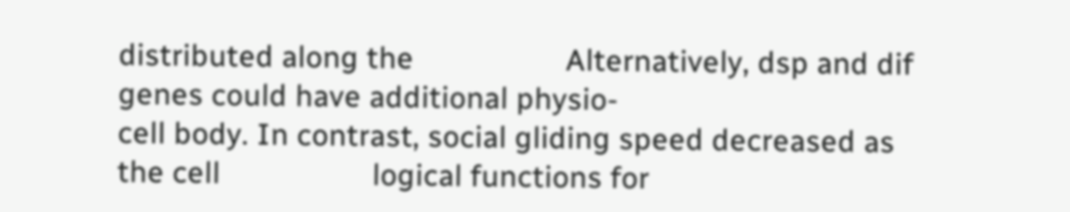distributed along the                   Alternatively, dsp and dif genes could have additional physio-
cell body. In contrast, social gliding speed decreased as the cell                   logical functions for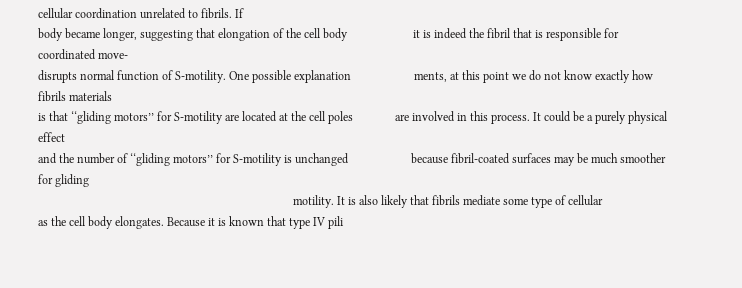cellular coordination unrelated to fibrils. If
body became longer, suggesting that elongation of the cell body                      it is indeed the fibril that is responsible for coordinated move-
disrupts normal function of S-motility. One possible explanation                     ments, at this point we do not know exactly how fibrils materials
is that ‘‘gliding motors’’ for S-motility are located at the cell poles              are involved in this process. It could be a purely physical effect
and the number of ‘‘gliding motors’’ for S-motility is unchanged                     because fibril-coated surfaces may be much smoother for gliding
                                                                                     motility. It is also likely that fibrils mediate some type of cellular
as the cell body elongates. Because it is known that type IV pili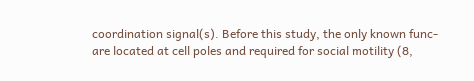coordination signal(s). Before this study, the only known func-
are located at cell poles and required for social motility (8,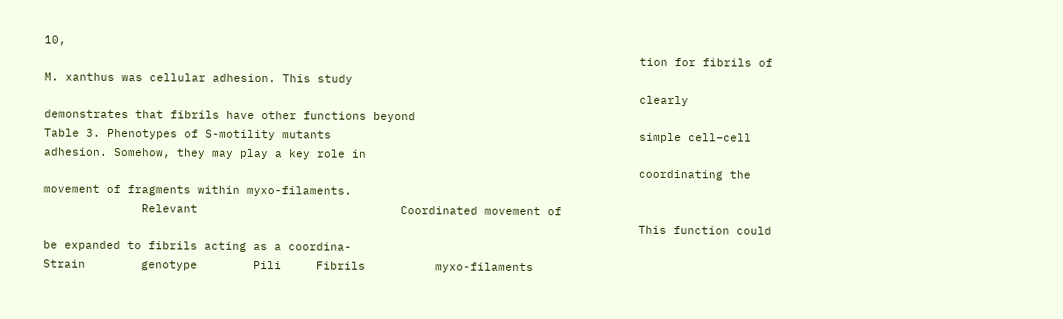10,
                                                                                     tion for fibrils of M. xanthus was cellular adhesion. This study
                                                                                     clearly demonstrates that fibrils have other functions beyond
Table 3. Phenotypes of S-motility mutants                                            simple cell–cell adhesion. Somehow, they may play a key role in
                                                                                     coordinating the movement of fragments within myxo-filaments.
              Relevant                             Coordinated movement of
                                                                                     This function could be expanded to fibrils acting as a coordina-
Strain        genotype        Pili     Fibrils          myxo-filaments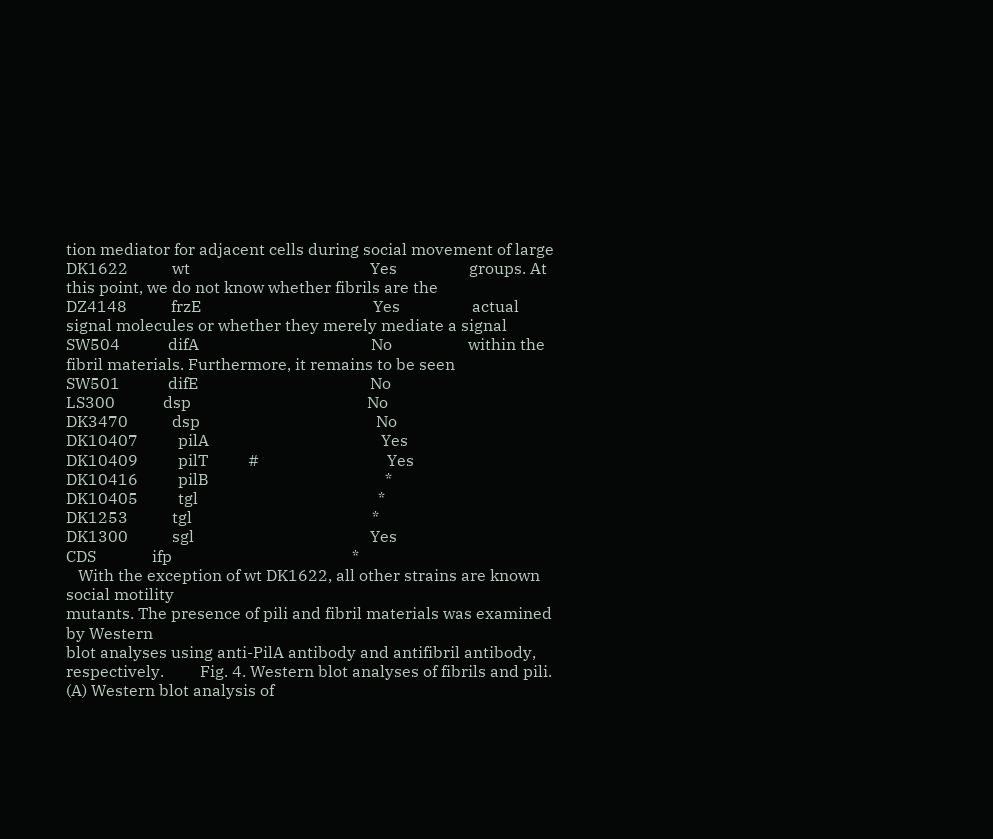tion mediator for adjacent cells during social movement of large
DK1622           wt                                             Yes                  groups. At this point, we do not know whether fibrils are the
DZ4148           frzE                                           Yes                  actual signal molecules or whether they merely mediate a signal
SW504            difA                                           No                   within the fibril materials. Furthermore, it remains to be seen
SW501            difE                                           No
LS300            dsp                                            No
DK3470           dsp                                            No
DK10407          pilA                                           Yes
DK10409          pilT          #                                Yes
DK10416          pilB                                            *
DK10405          tgl                                             *
DK1253           tgl                                             *
DK1300           sgl                                            Yes
CDS              ifp                                             *
   With the exception of wt DK1622, all other strains are known social motility
mutants. The presence of pili and fibril materials was examined by Western
blot analyses using anti-PilA antibody and antifibril antibody, respectively.         Fig. 4. Western blot analyses of fibrils and pili. (A) Western blot analysis of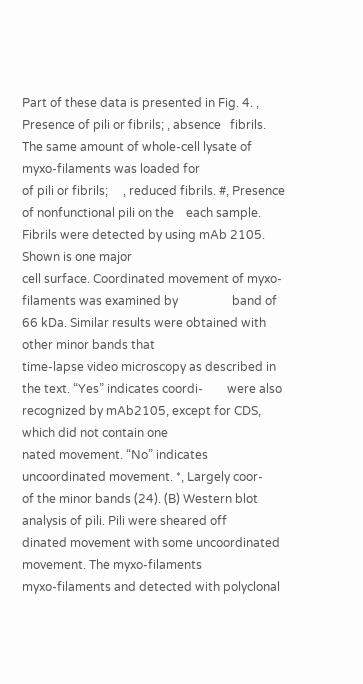Part of these data is presented in Fig. 4. , Presence of pili or fibrils; , absence   fibrils. The same amount of whole-cell lysate of myxo-filaments was loaded for
of pili or fibrils;     , reduced fibrils. #, Presence of nonfunctional pili on the    each sample. Fibrils were detected by using mAb 2105. Shown is one major
cell surface. Coordinated movement of myxo-filaments was examined by                  band of 66 kDa. Similar results were obtained with other minor bands that
time-lapse video microscopy as described in the text. “Yes” indicates coordi-        were also recognized by mAb2105, except for CDS, which did not contain one
nated movement. “No” indicates uncoordinated movement. *, Largely coor-              of the minor bands (24). (B) Western blot analysis of pili. Pili were sheared off
dinated movement with some uncoordinated movement. The myxo-filaments                 myxo-filaments and detected with polyclonal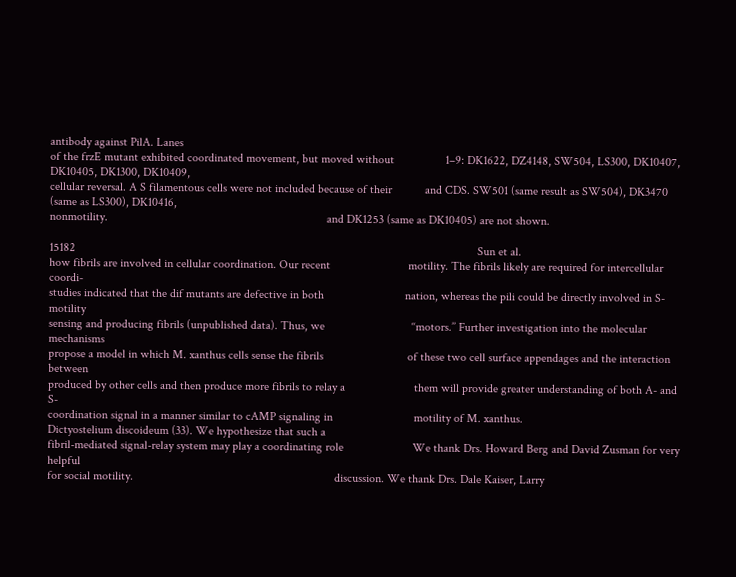antibody against PilA. Lanes
of the frzE mutant exhibited coordinated movement, but moved without                 1–9: DK1622, DZ4148, SW504, LS300, DK10407, DK10405, DK1300, DK10409,
cellular reversal. A S filamentous cells were not included because of their           and CDS. SW501 (same result as SW504), DK3470 (same as LS300), DK10416,
nonmotility.                                                                         and DK1253 (same as DK10405) are not shown.

15182                                                                                                                                      Sun et al.
how fibrils are involved in cellular coordination. Our recent                          motility. The fibrils likely are required for intercellular coordi-
studies indicated that the dif mutants are defective in both                           nation, whereas the pili could be directly involved in S-motility
sensing and producing fibrils (unpublished data). Thus, we                             ‘‘motors.’’ Further investigation into the molecular mechanisms
propose a model in which M. xanthus cells sense the fibrils                            of these two cell surface appendages and the interaction between
produced by other cells and then produce more fibrils to relay a                       them will provide greater understanding of both A- and S-
coordination signal in a manner similar to cAMP signaling in                           motility of M. xanthus.
Dictyostelium discoideum (33). We hypothesize that such a
fibril-mediated signal-relay system may play a coordinating role                       We thank Drs. Howard Berg and David Zusman for very helpful
for social motility.                                                                   discussion. We thank Drs. Dale Kaiser, Larry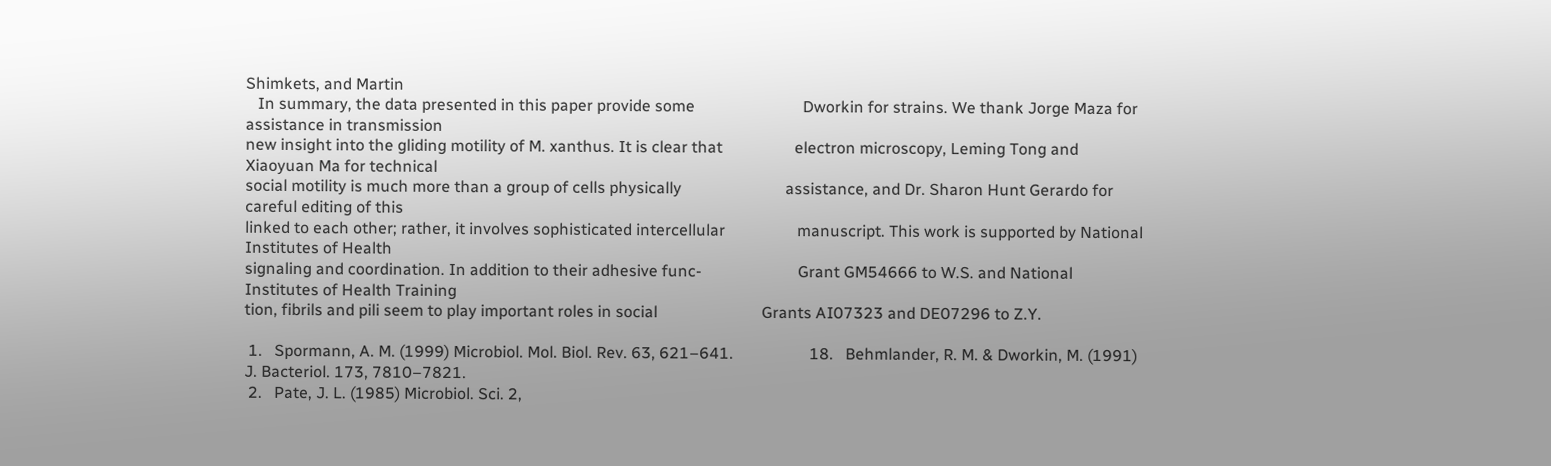Shimkets, and Martin
   In summary, the data presented in this paper provide some                           Dworkin for strains. We thank Jorge Maza for assistance in transmission
new insight into the gliding motility of M. xanthus. It is clear that                  electron microscopy, Leming Tong and Xiaoyuan Ma for technical
social motility is much more than a group of cells physically                          assistance, and Dr. Sharon Hunt Gerardo for careful editing of this
linked to each other; rather, it involves sophisticated intercellular                  manuscript. This work is supported by National Institutes of Health
signaling and coordination. In addition to their adhesive func-                        Grant GM54666 to W.S. and National Institutes of Health Training
tion, fibrils and pili seem to play important roles in social                          Grants AI07323 and DE07296 to Z.Y.

 1.   Spormann, A. M. (1999) Microbiol. Mol. Biol. Rev. 63, 621–641.                   18.   Behmlander, R. M. & Dworkin, M. (1991) J. Bacteriol. 173, 7810–7821.
 2.   Pate, J. L. (1985) Microbiol. Sci. 2,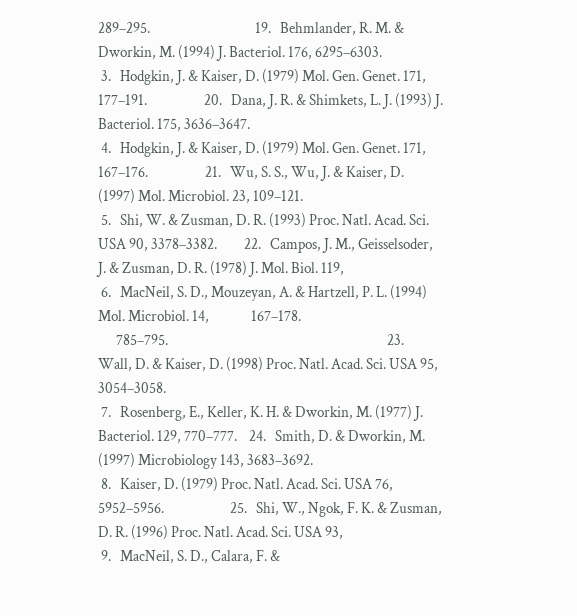289–295.                                   19.   Behmlander, R. M. & Dworkin, M. (1994) J. Bacteriol. 176, 6295–6303.
 3.   Hodgkin, J. & Kaiser, D. (1979) Mol. Gen. Genet. 171, 177–191.                   20.   Dana, J. R. & Shimkets, L. J. (1993) J. Bacteriol. 175, 3636–3647.
 4.   Hodgkin, J. & Kaiser, D. (1979) Mol. Gen. Genet. 171, 167–176.                   21.   Wu, S. S., Wu, J. & Kaiser, D. (1997) Mol. Microbiol. 23, 109–121.
 5.   Shi, W. & Zusman, D. R. (1993) Proc. Natl. Acad. Sci. USA 90, 3378–3382.         22.   Campos, J. M., Geisselsoder, J. & Zusman, D. R. (1978) J. Mol. Biol. 119,
 6.   MacNeil, S. D., Mouzeyan, A. & Hartzell, P. L. (1994) Mol. Microbiol. 14,              167–178.
      785–795.                                                                         23.   Wall, D. & Kaiser, D. (1998) Proc. Natl. Acad. Sci. USA 95, 3054–3058.
 7.   Rosenberg, E., Keller, K. H. & Dworkin, M. (1977) J. Bacteriol. 129, 770–777.    24.   Smith, D. & Dworkin, M. (1997) Microbiology 143, 3683–3692.
 8.   Kaiser, D. (1979) Proc. Natl. Acad. Sci. USA 76, 5952–5956.                      25.   Shi, W., Ngok, F. K. & Zusman, D. R. (1996) Proc. Natl. Acad. Sci. USA 93,
 9.   MacNeil, S. D., Calara, F. &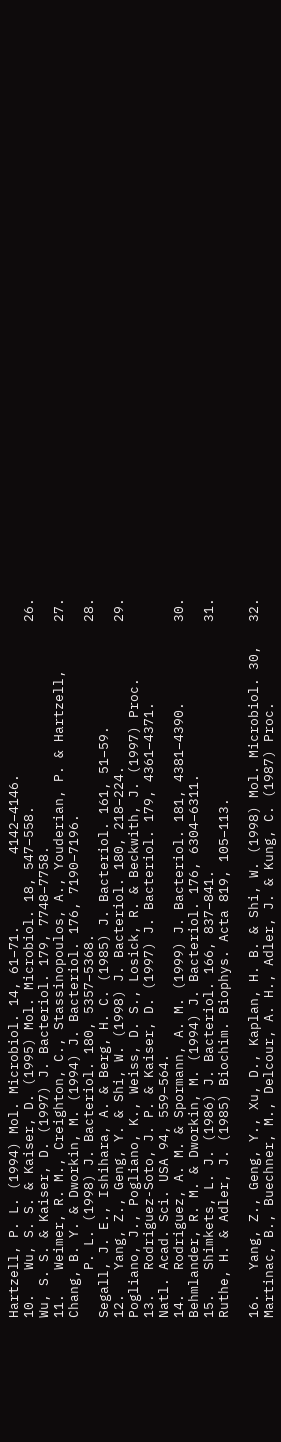Hartzell, P. L. (1994) Mol. Microbiol. 14, 61–71.         4142–4146.
10.   Wu, S. S. & Kaiser, D. (1995) Mol. Microbiol. 18, 547–558.                       26.   Wu, S. S. & Kaiser, D. (1997) J. Bacteriol. 179, 7748–7758.
11.   Weimer, R. M., Creighton, C., Stassinopoulos, A., Youderian, P. & Hartzell,      27.   Chang, B. Y. & Dworkin, M. (1994) J. Bacteriol. 176, 7190–7196.
      P. L. (1998) J. Bacteriol. 180, 5357–5368.                                       28.   Segall, J. E., Ishihara, A. & Berg, H. C. (1985) J. Bacteriol. 161, 51–59.
12.   Yang, Z., Geng, Y. & Shi, W. (1998) J. Bacteriol. 180, 218–224.                  29.   Pogliano, J., Pogliano, K., Weiss, D. S., Losick, R. & Beckwith, J. (1997) Proc.
13.   Rodriguez-Soto, J. P. & Kaiser, D. (1997) J. Bacteriol. 179, 4361–4371.                Natl. Acad. Sci. USA 94, 559–564.
14.   Rodriguez, A. M. & Spormann, A. M. (1999) J. Bacteriol. 181, 4381–4390.          30.   Behmlander, R. M. & Dworkin, M. (1994) J. Bacteriol. 176, 6304–6311.
15.   Shimkets, L. J. (1986) J. Bacteriol. 166, 837–841.                               31.   Ruthe, H. & Adler, J. (1985) Biochim. Biophys. Acta 819, 105–113.

16.   Yang, Z., Geng, Y., Xu, D., Kaplan, H. B. & Shi, W. (1998) Mol. Microbiol. 30,   32.   Martinac, B., Buechner, M., Delcour, A. H., Adler, J. & Kung, C. (1987) Proc.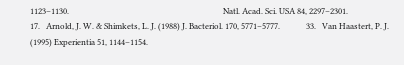1123–1130.                                                                             Natl. Acad. Sci. USA 84, 2297–2301.
17.   Arnold, J. W. & Shimkets, L. J. (1988) J. Bacteriol. 170, 5771–5777.             33.   Van Haastert, P. J. (1995) Experientia 51, 1144–1154.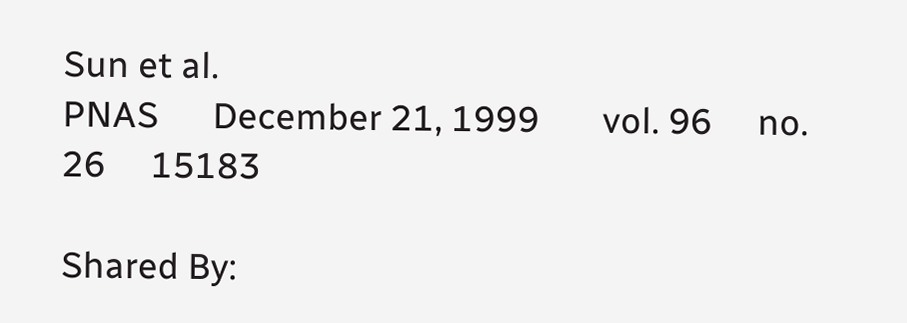Sun et al.                                                                                                   PNAS      December 21, 1999       vol. 96     no. 26     15183

Shared By: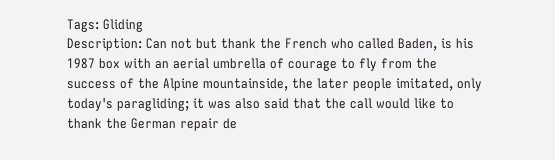Tags: Gliding
Description: Can not but thank the French who called Baden, is his 1987 box with an aerial umbrella of courage to fly from the success of the Alpine mountainside, the later people imitated, only today's paragliding; it was also said that the call would like to thank the German repair de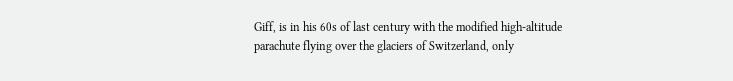Giff, is in his 60s of last century with the modified high-altitude parachute flying over the glaciers of Switzerland, only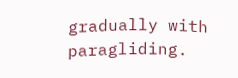gradually with paragliding.